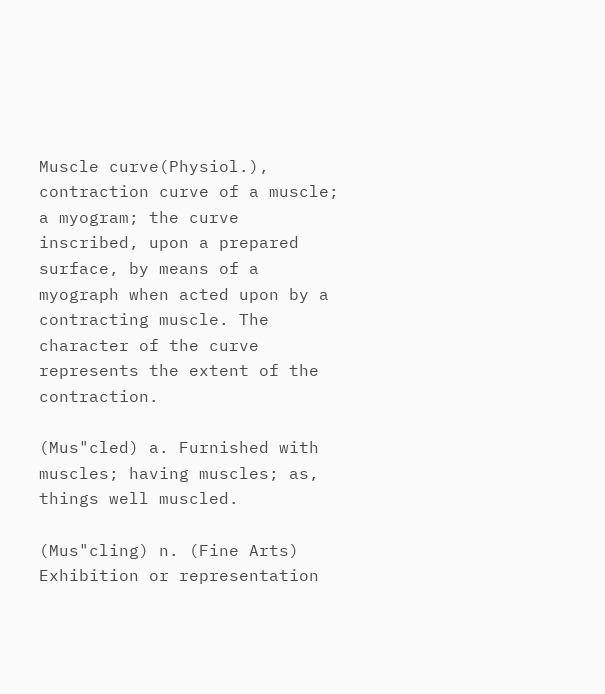Muscle curve(Physiol.), contraction curve of a muscle; a myogram; the curve inscribed, upon a prepared surface, by means of a myograph when acted upon by a contracting muscle. The character of the curve represents the extent of the contraction.

(Mus"cled) a. Furnished with muscles; having muscles; as, things well muscled.

(Mus"cling) n. (Fine Arts) Exhibition or representation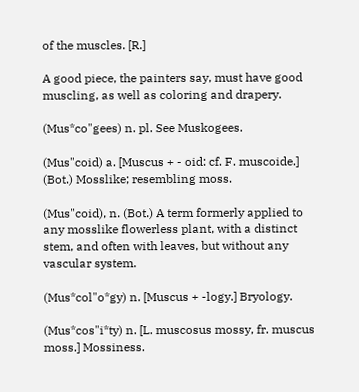of the muscles. [R.]

A good piece, the painters say, must have good muscling, as well as coloring and drapery.

(Mus*co"gees) n. pl. See Muskogees.

(Mus"coid) a. [Muscus + - oid: cf. F. muscoide.] (Bot.) Mosslike; resembling moss.

(Mus"coid), n. (Bot.) A term formerly applied to any mosslike flowerless plant, with a distinct stem, and often with leaves, but without any vascular system.

(Mus*col"o*gy) n. [Muscus + -logy.] Bryology.

(Mus*cos"i*ty) n. [L. muscosus mossy, fr. muscus moss.] Mossiness.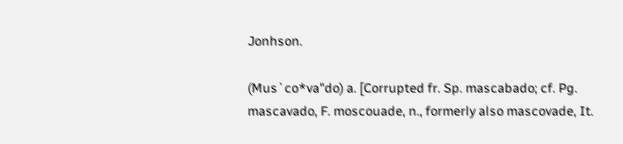Jonhson.

(Mus`co*va"do) a. [Corrupted fr. Sp. mascabado; cf. Pg. mascavado, F. moscouade, n., formerly also mascovade, It.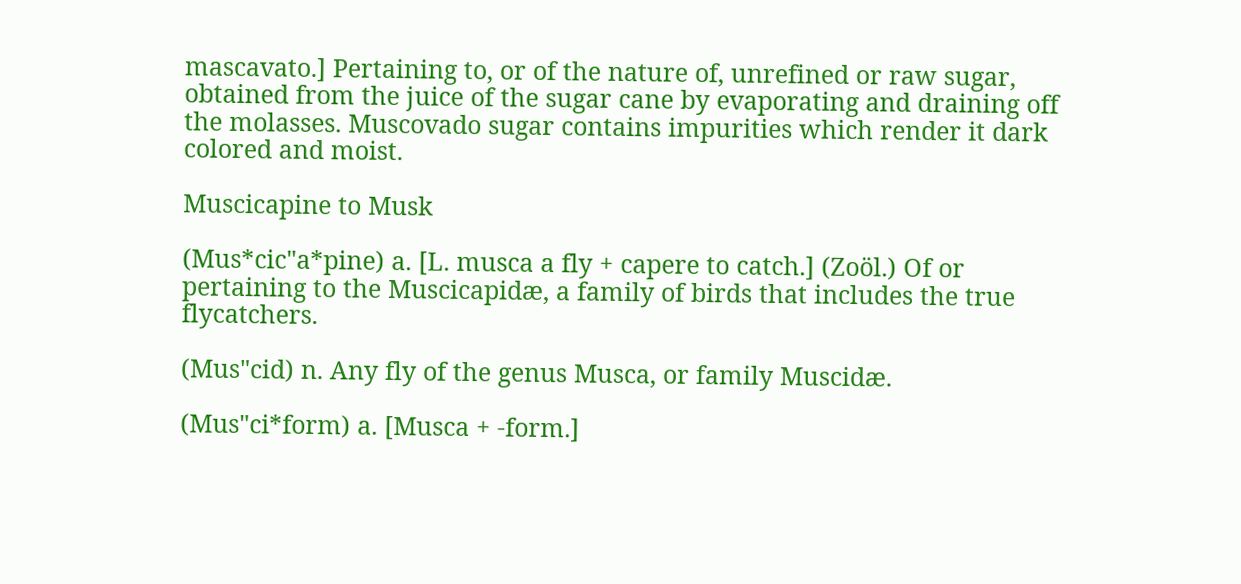mascavato.] Pertaining to, or of the nature of, unrefined or raw sugar, obtained from the juice of the sugar cane by evaporating and draining off the molasses. Muscovado sugar contains impurities which render it dark colored and moist.

Muscicapine to Musk

(Mus*cic"a*pine) a. [L. musca a fly + capere to catch.] (Zoöl.) Of or pertaining to the Muscicapidæ, a family of birds that includes the true flycatchers.

(Mus"cid) n. Any fly of the genus Musca, or family Muscidæ.

(Mus"ci*form) a. [Musca + -form.]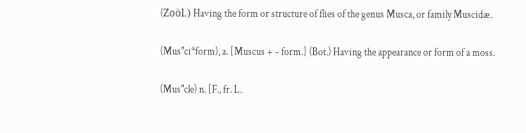(Zoöl.) Having the form or structure of flies of the genus Musca, or family Muscidæ.

(Mus"ci*form), a. [Muscus + - form.] (Bot.) Having the appearance or form of a moss.

(Mus"cle) n. [F., fr. L.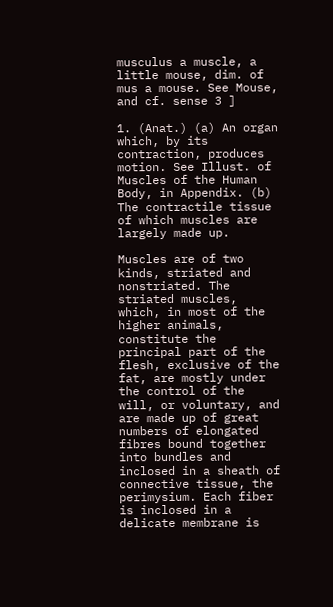musculus a muscle, a little mouse, dim. of mus a mouse. See Mouse, and cf. sense 3 ]

1. (Anat.) (a) An organ which, by its contraction, produces motion. See Illust. of Muscles of the Human Body, in Appendix. (b) The contractile tissue of which muscles are largely made up.

Muscles are of two kinds, striated and nonstriated. The striated muscles, which, in most of the higher animals, constitute the principal part of the flesh, exclusive of the fat, are mostly under the control of the will, or voluntary, and are made up of great numbers of elongated fibres bound together into bundles and inclosed in a sheath of connective tissue, the perimysium. Each fiber is inclosed in a delicate membrane is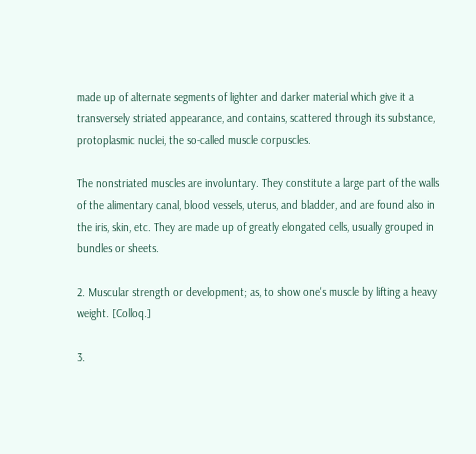made up of alternate segments of lighter and darker material which give it a transversely striated appearance, and contains, scattered through its substance, protoplasmic nuclei, the so-called muscle corpuscles.

The nonstriated muscles are involuntary. They constitute a large part of the walls of the alimentary canal, blood vessels, uterus, and bladder, and are found also in the iris, skin, etc. They are made up of greatly elongated cells, usually grouped in bundles or sheets.

2. Muscular strength or development; as, to show one's muscle by lifting a heavy weight. [Colloq.]

3.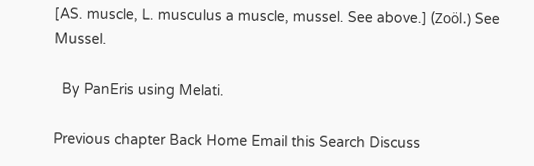[AS. muscle, L. musculus a muscle, mussel. See above.] (Zoöl.) See Mussel.

  By PanEris using Melati.

Previous chapter Back Home Email this Search Discuss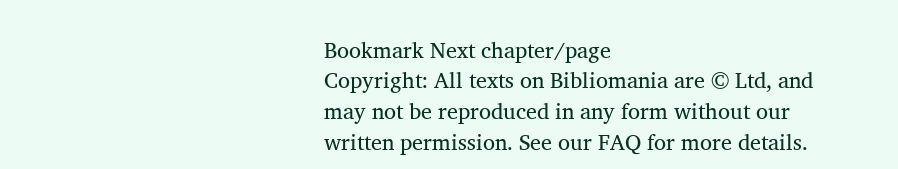Bookmark Next chapter/page
Copyright: All texts on Bibliomania are © Ltd, and may not be reproduced in any form without our written permission. See our FAQ for more details.